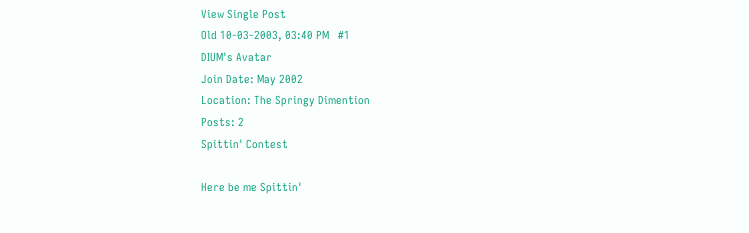View Single Post
Old 10-03-2003, 03:40 PM   #1
DIUM's Avatar
Join Date: May 2002
Location: The Springy Dimention
Posts: 2
Spittin' Contest

Here be me Spittin'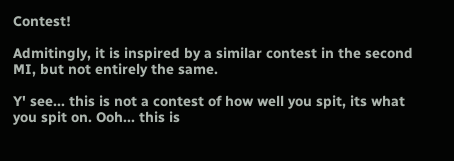Contest!

Admitingly, it is inspired by a similar contest in the second MI, but not entirely the same.

Y' see... this is not a contest of how well you spit, its what you spit on. Ooh... this is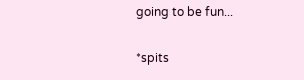going to be fun...

*spits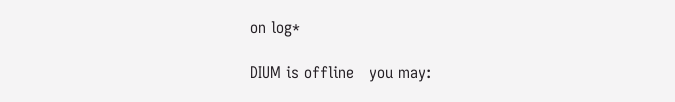on log*

DIUM is offline   you may: